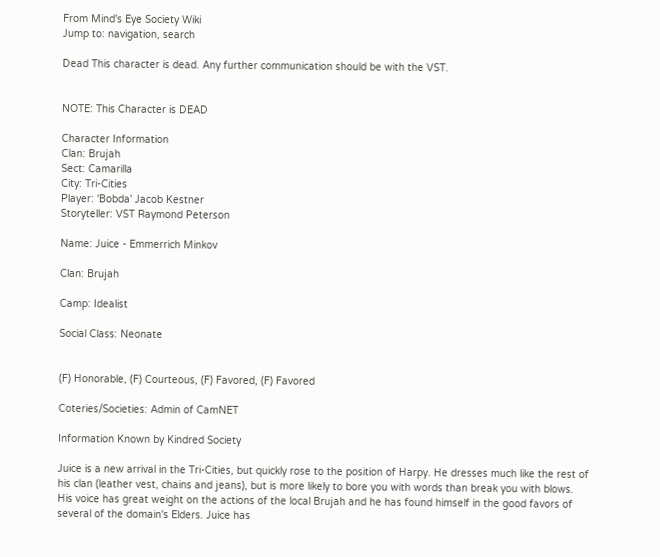From Mind's Eye Society Wiki
Jump to: navigation, search

Dead This character is dead. Any further communication should be with the VST.


NOTE: This Character is DEAD

Character Information
Clan: Brujah
Sect: Camarilla
City: Tri-Cities
Player: 'Bobda' Jacob Kestner
Storyteller: VST Raymond Peterson

Name: Juice - Emmerrich Minkov

Clan: Brujah

Camp: Idealist

Social Class: Neonate


(F) Honorable, (F) Courteous, (F) Favored, (F) Favored

Coteries/Societies: Admin of CamNET

Information Known by Kindred Society

Juice is a new arrival in the Tri-Cities, but quickly rose to the position of Harpy. He dresses much like the rest of his clan (leather vest, chains and jeans), but is more likely to bore you with words than break you with blows. His voice has great weight on the actions of the local Brujah and he has found himself in the good favors of several of the domain's Elders. Juice has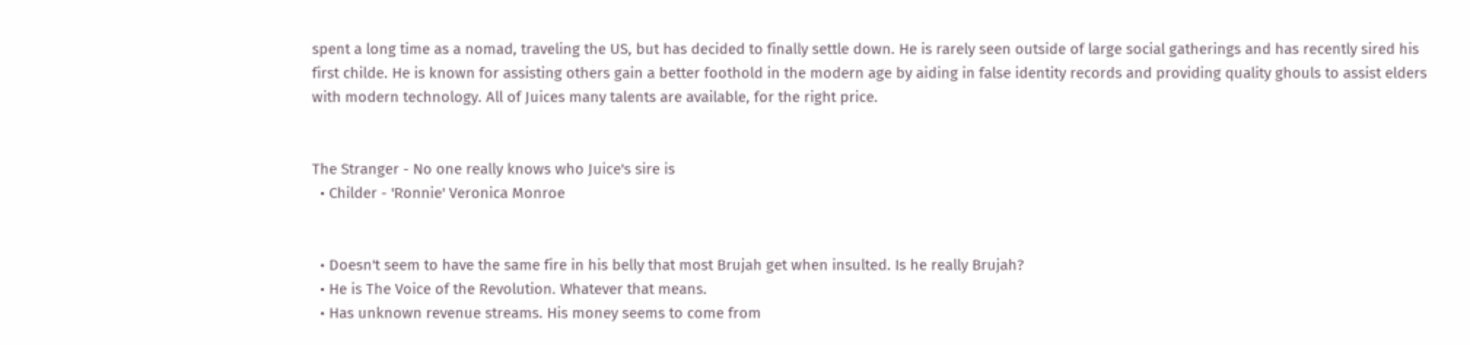spent a long time as a nomad, traveling the US, but has decided to finally settle down. He is rarely seen outside of large social gatherings and has recently sired his first childe. He is known for assisting others gain a better foothold in the modern age by aiding in false identity records and providing quality ghouls to assist elders with modern technology. All of Juices many talents are available, for the right price.


The Stranger - No one really knows who Juice's sire is
  • Childer - 'Ronnie' Veronica Monroe


  • Doesn't seem to have the same fire in his belly that most Brujah get when insulted. Is he really Brujah?
  • He is The Voice of the Revolution. Whatever that means.
  • Has unknown revenue streams. His money seems to come from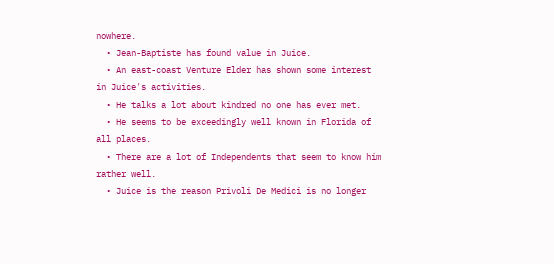nowhere.
  • Jean-Baptiste has found value in Juice.
  • An east-coast Venture Elder has shown some interest in Juice's activities.
  • He talks a lot about kindred no one has ever met.
  • He seems to be exceedingly well known in Florida of all places.
  • There are a lot of Independents that seem to know him rather well.
  • Juice is the reason Privoli De Medici is no longer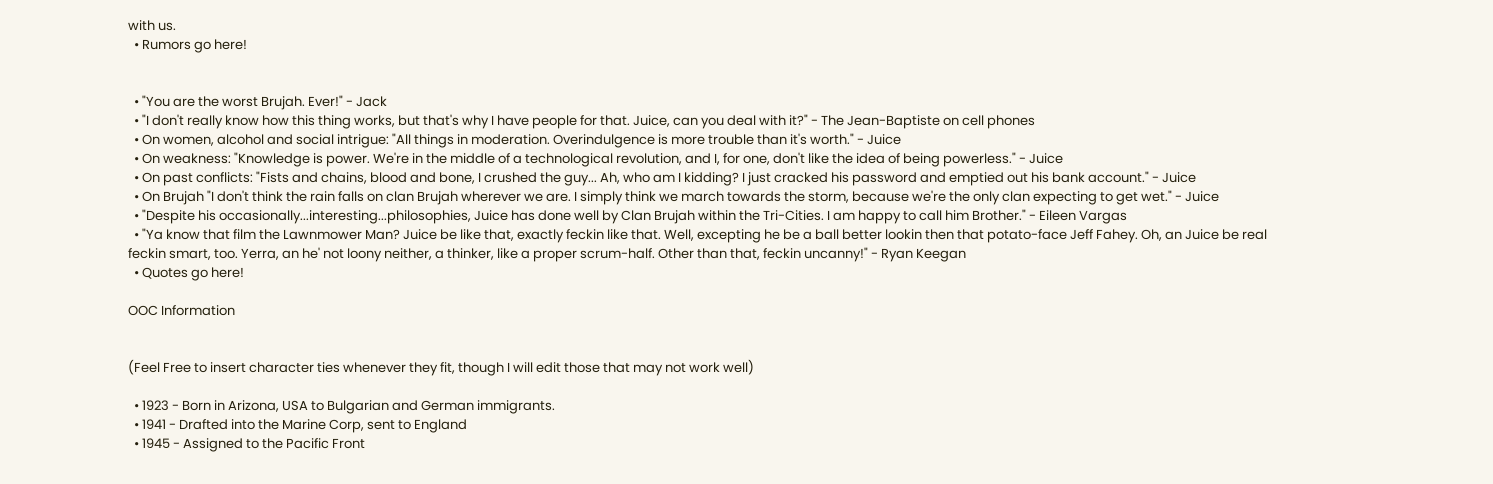with us.
  • Rumors go here!


  • "You are the worst Brujah. Ever!" - Jack
  • "I don't really know how this thing works, but that's why I have people for that. Juice, can you deal with it?" - The Jean-Baptiste on cell phones
  • On women, alcohol and social intrigue: "All things in moderation. Overindulgence is more trouble than it's worth." - Juice
  • On weakness: "Knowledge is power. We're in the middle of a technological revolution, and I, for one, don't like the idea of being powerless." - Juice
  • On past conflicts: "Fists and chains, blood and bone, I crushed the guy... Ah, who am I kidding? I just cracked his password and emptied out his bank account." - Juice
  • On Brujah "I don't think the rain falls on clan Brujah wherever we are. I simply think we march towards the storm, because we're the only clan expecting to get wet." - Juice
  • "Despite his occasionally...interesting...philosophies, Juice has done well by Clan Brujah within the Tri-Cities. I am happy to call him Brother." - Eileen Vargas
  • "Ya know that film the Lawnmower Man? Juice be like that, exactly feckin like that. Well, excepting he be a ball better lookin then that potato-face Jeff Fahey. Oh, an Juice be real feckin smart, too. Yerra, an he' not loony neither, a thinker, like a proper scrum-half. Other than that, feckin uncanny!" - Ryan Keegan
  • Quotes go here!

OOC Information


(Feel Free to insert character ties whenever they fit, though I will edit those that may not work well)

  • 1923 - Born in Arizona, USA to Bulgarian and German immigrants.
  • 1941 - Drafted into the Marine Corp, sent to England
  • 1945 - Assigned to the Pacific Front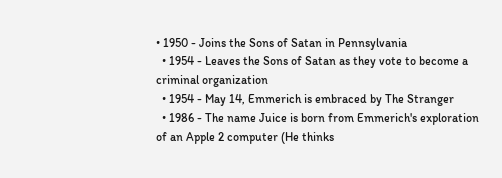• 1950 - Joins the Sons of Satan in Pennsylvania
  • 1954 - Leaves the Sons of Satan as they vote to become a criminal organization
  • 1954 - May 14, Emmerich is embraced by The Stranger
  • 1986 - The name Juice is born from Emmerich's exploration of an Apple 2 computer (He thinks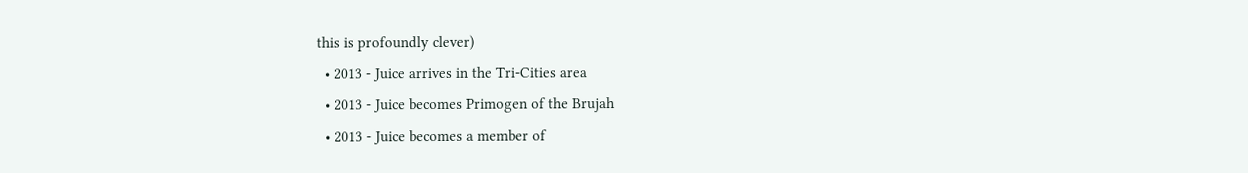this is profoundly clever)
  • 2013 - Juice arrives in the Tri-Cities area
  • 2013 - Juice becomes Primogen of the Brujah
  • 2013 - Juice becomes a member of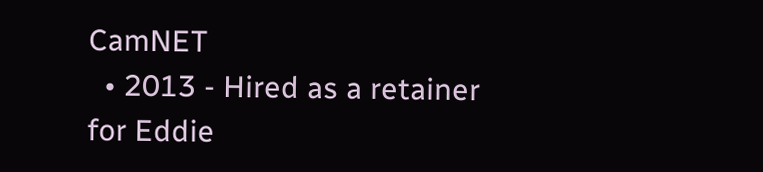CamNET
  • 2013 - Hired as a retainer for Eddie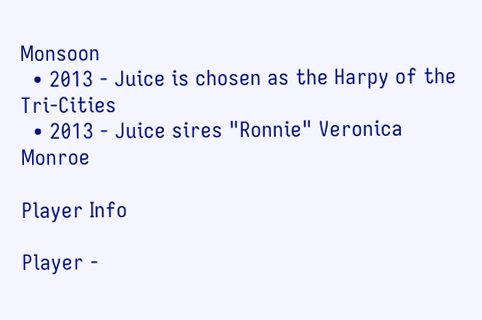Monsoon
  • 2013 - Juice is chosen as the Harpy of the Tri-Cities
  • 2013 - Juice sires "Ronnie" Veronica Monroe

Player Info

Player -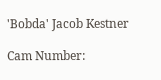'Bobda' Jacob Kestner

Cam Number: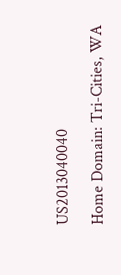US2013040040

Home Domain: Tri-Cities, WA